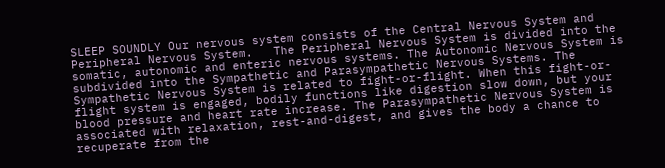SLEEP SOUNDLY Our nervous system consists of the Central Nervous System and Peripheral Nervous System.   The Peripheral Nervous System is divided into the somatic, autonomic and enteric nervous systems. The Autonomic Nervous System is subdivided into the Sympathetic and Parasympathetic Nervous Systems. The Sympathetic Nervous System is related to fight-or-flight. When this fight-or-flight system is engaged, bodily functions like digestion slow down, but your blood pressure and heart rate increase. The Parasympathetic Nervous System is associated with relaxation, rest-and-digest, and gives the body a chance to recuperate from the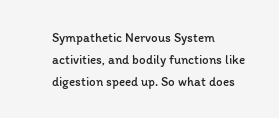Sympathetic Nervous System activities, and bodily functions like digestion speed up. So what does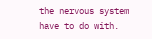the nervous system have to do with.